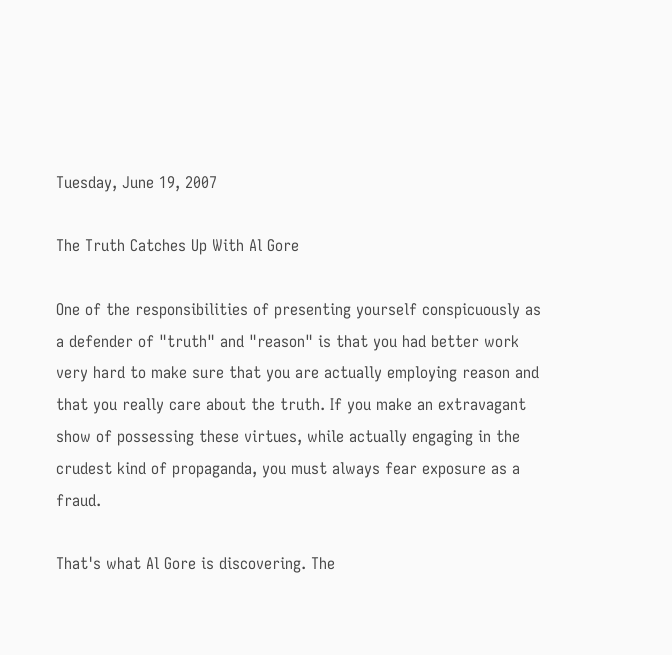Tuesday, June 19, 2007

The Truth Catches Up With Al Gore

One of the responsibilities of presenting yourself conspicuously as a defender of "truth" and "reason" is that you had better work very hard to make sure that you are actually employing reason and that you really care about the truth. If you make an extravagant show of possessing these virtues, while actually engaging in the crudest kind of propaganda, you must always fear exposure as a fraud.

That's what Al Gore is discovering. The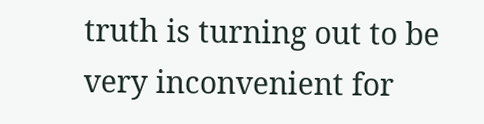truth is turning out to be very inconvenient for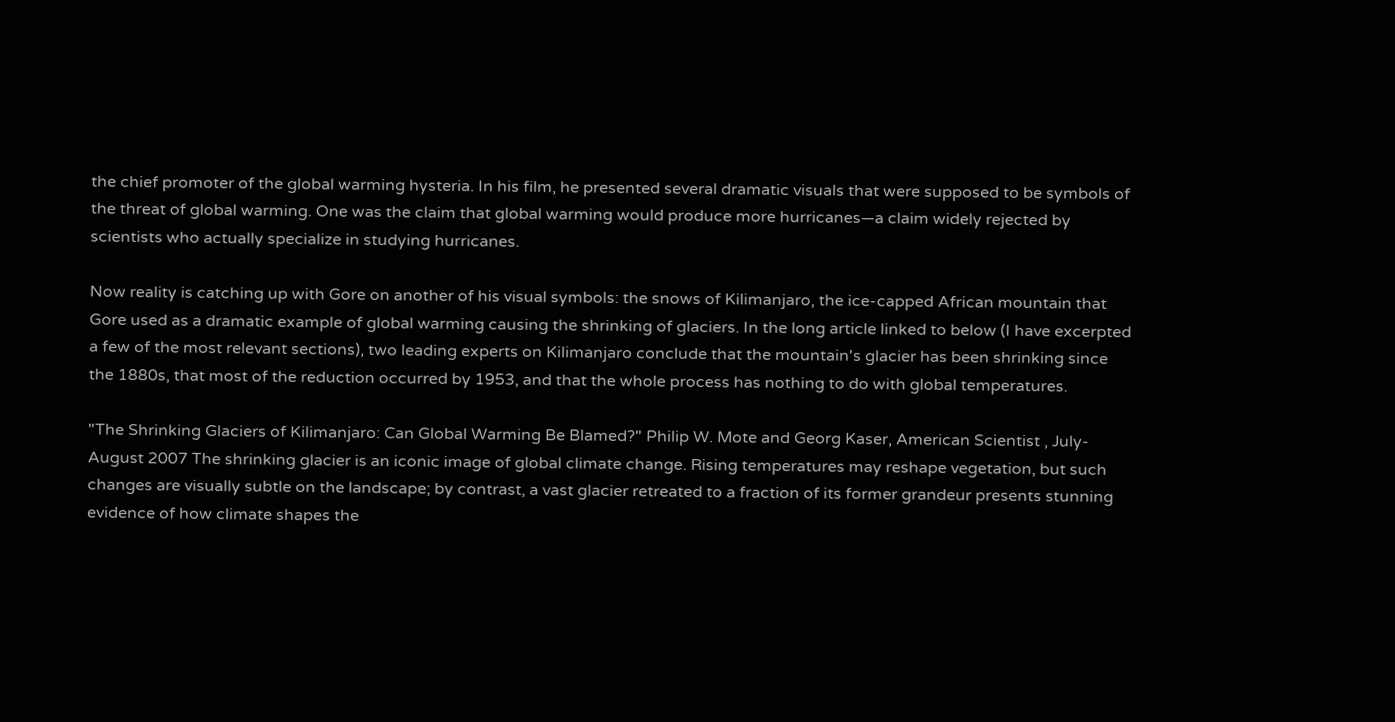the chief promoter of the global warming hysteria. In his film, he presented several dramatic visuals that were supposed to be symbols of the threat of global warming. One was the claim that global warming would produce more hurricanes—a claim widely rejected by scientists who actually specialize in studying hurricanes.

Now reality is catching up with Gore on another of his visual symbols: the snows of Kilimanjaro, the ice-capped African mountain that Gore used as a dramatic example of global warming causing the shrinking of glaciers. In the long article linked to below (I have excerpted a few of the most relevant sections), two leading experts on Kilimanjaro conclude that the mountain's glacier has been shrinking since the 1880s, that most of the reduction occurred by 1953, and that the whole process has nothing to do with global temperatures.

"The Shrinking Glaciers of Kilimanjaro: Can Global Warming Be Blamed?" Philip W. Mote and Georg Kaser, American Scientist , July-August 2007 The shrinking glacier is an iconic image of global climate change. Rising temperatures may reshape vegetation, but such changes are visually subtle on the landscape; by contrast, a vast glacier retreated to a fraction of its former grandeur presents stunning evidence of how climate shapes the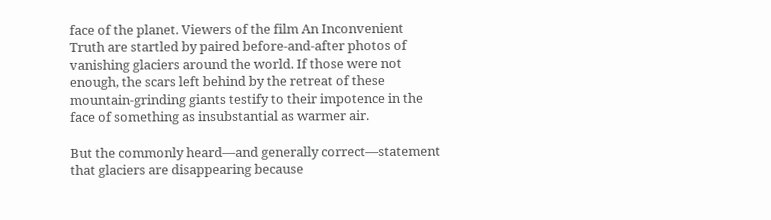face of the planet. Viewers of the film An Inconvenient Truth are startled by paired before-and-after photos of vanishing glaciers around the world. If those were not enough, the scars left behind by the retreat of these mountain-grinding giants testify to their impotence in the face of something as insubstantial as warmer air.

But the commonly heard—and generally correct—statement that glaciers are disappearing because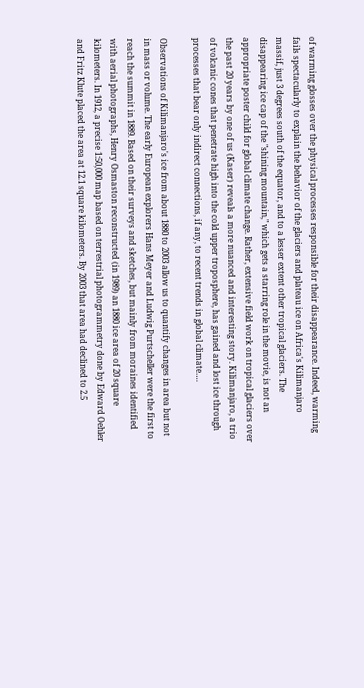of warming glosses over the physical processes responsible for their disappearance. Indeed, warming fails spectacularly to explain the behavior of the glaciers and plateau ice on Africa's Kilimanjaro massif, just 3 degrees south of the equator, and to a lesser extent other tropical glaciers. The disappearing ice cap of the "shining mountain," which gets a starring role in the movie, is not an appropriate poster child for global climate change. Rather, extensive field work on tropical glaciers over the past 20 years by one of us (Kaser) reveals a more nuanced and interesting story. Kilimanjaro, a trio of volcanic cones that penetrate high into the cold upper troposphere, has gained and lost ice through processes that bear only indirect connections, if any, to recent trends in global climate….

Observations of Kilimanjaro's ice from about 1880 to 2003 allow us to quantify changes in area but not in mass or volume. The early European explorers Hans Meyer and Ludwig Purtscheller were the first to reach the summit in 1889. Based on their surveys and sketches, but mainly from moraines identified with aerial photographs, Henry Osmaston reconstructed (in 1989) an 1880 ice area of 20 square kilometers. In 1912, a precise 1:50,000 map based on terrestrial photogrammetry done by Edward Oehler and Fritz Klute placed the area at 12.1 square kilometers. By 2003 that area had declined to 2.5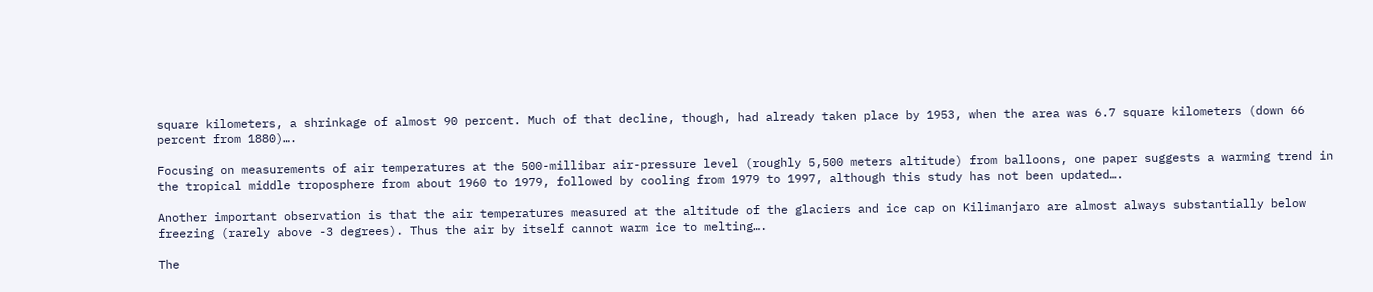square kilometers, a shrinkage of almost 90 percent. Much of that decline, though, had already taken place by 1953, when the area was 6.7 square kilometers (down 66 percent from 1880)….

Focusing on measurements of air temperatures at the 500-millibar air-pressure level (roughly 5,500 meters altitude) from balloons, one paper suggests a warming trend in the tropical middle troposphere from about 1960 to 1979, followed by cooling from 1979 to 1997, although this study has not been updated….

Another important observation is that the air temperatures measured at the altitude of the glaciers and ice cap on Kilimanjaro are almost always substantially below freezing (rarely above -3 degrees). Thus the air by itself cannot warm ice to melting….

The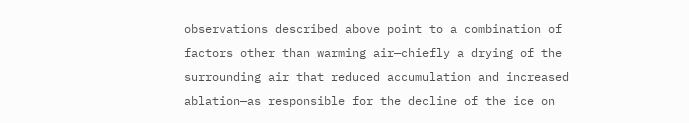observations described above point to a combination of factors other than warming air—chiefly a drying of the surrounding air that reduced accumulation and increased ablation—as responsible for the decline of the ice on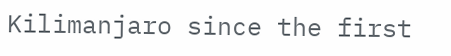Kilimanjaro since the first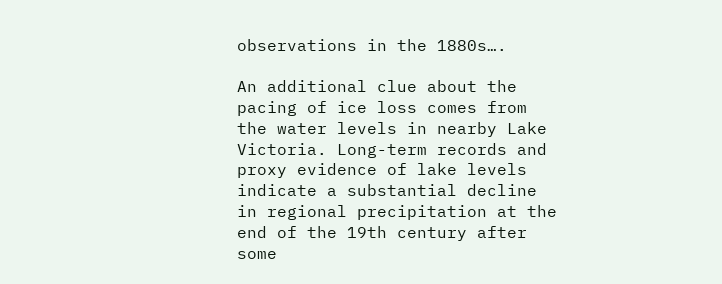observations in the 1880s….

An additional clue about the pacing of ice loss comes from the water levels in nearby Lake Victoria. Long-term records and proxy evidence of lake levels indicate a substantial decline in regional precipitation at the end of the 19th century after some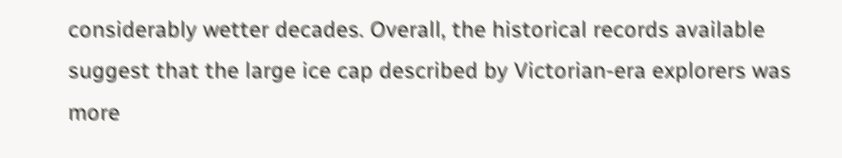considerably wetter decades. Overall, the historical records available suggest that the large ice cap described by Victorian-era explorers was more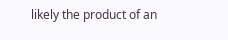likely the product of an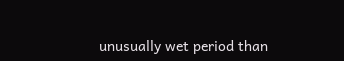unusually wet period than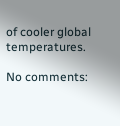of cooler global temperatures.

No comments: